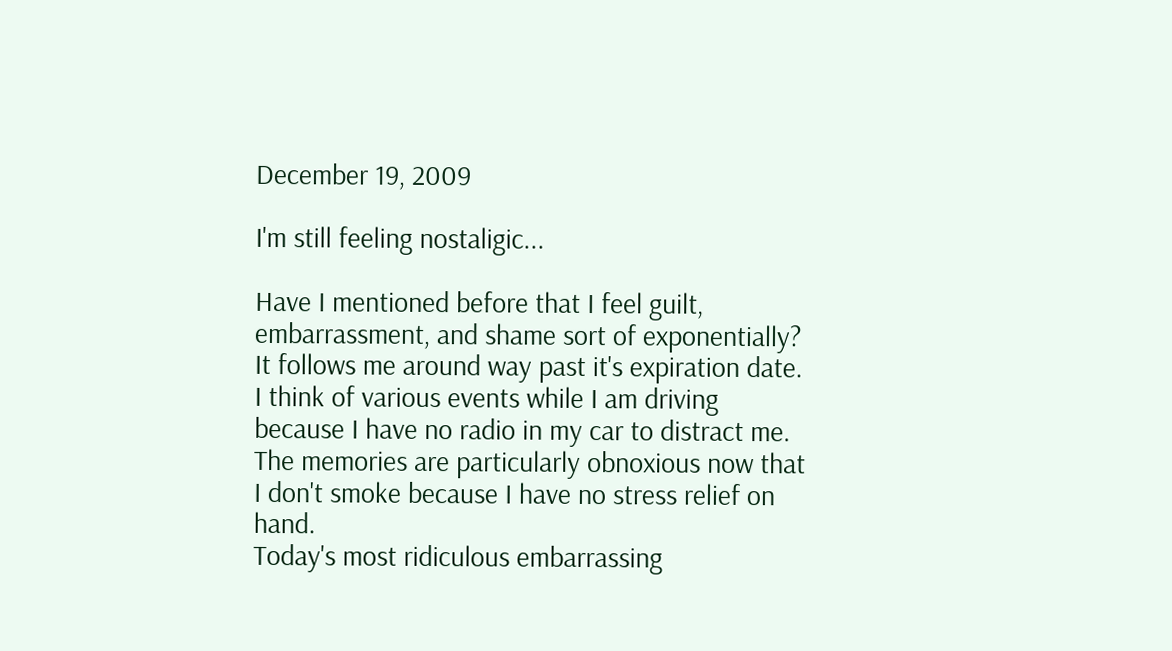December 19, 2009

I'm still feeling nostaligic...

Have I mentioned before that I feel guilt, embarrassment, and shame sort of exponentially? It follows me around way past it's expiration date. I think of various events while I am driving because I have no radio in my car to distract me. The memories are particularly obnoxious now that I don't smoke because I have no stress relief on hand.
Today's most ridiculous embarrassing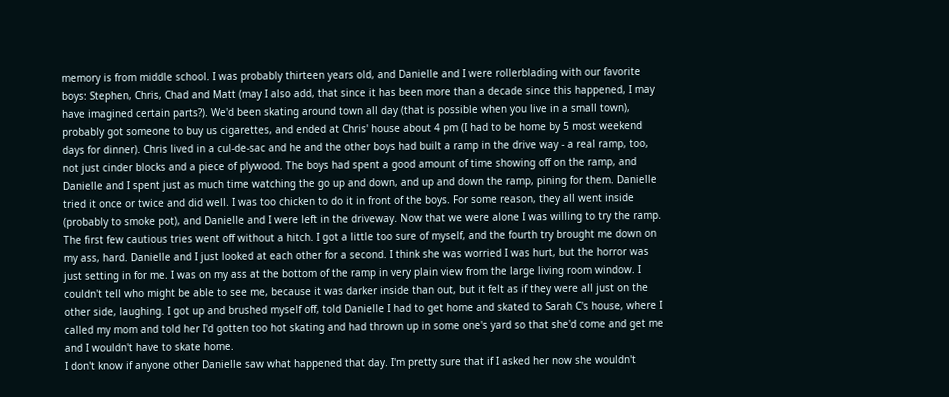memory is from middle school. I was probably thirteen years old, and Danielle and I were rollerblading with our favorite boys: Stephen, Chris, Chad and Matt (may I also add, that since it has been more than a decade since this happened, I may have imagined certain parts?). We'd been skating around town all day (that is possible when you live in a small town), probably got someone to buy us cigarettes, and ended at Chris' house about 4 pm (I had to be home by 5 most weekend days for dinner). Chris lived in a cul-de-sac and he and the other boys had built a ramp in the drive way - a real ramp, too, not just cinder blocks and a piece of plywood. The boys had spent a good amount of time showing off on the ramp, and Danielle and I spent just as much time watching the go up and down, and up and down the ramp, pining for them. Danielle tried it once or twice and did well. I was too chicken to do it in front of the boys. For some reason, they all went inside (probably to smoke pot), and Danielle and I were left in the driveway. Now that we were alone I was willing to try the ramp. The first few cautious tries went off without a hitch. I got a little too sure of myself, and the fourth try brought me down on my ass, hard. Danielle and I just looked at each other for a second. I think she was worried I was hurt, but the horror was just setting in for me. I was on my ass at the bottom of the ramp in very plain view from the large living room window. I couldn't tell who might be able to see me, because it was darker inside than out, but it felt as if they were all just on the other side, laughing. I got up and brushed myself off, told Danielle I had to get home and skated to Sarah C's house, where I called my mom and told her I'd gotten too hot skating and had thrown up in some one's yard so that she'd come and get me and I wouldn't have to skate home.
I don't know if anyone other Danielle saw what happened that day. I'm pretty sure that if I asked her now she wouldn't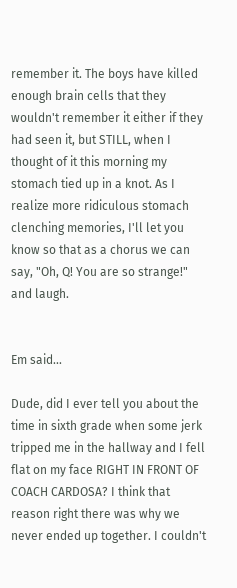remember it. The boys have killed enough brain cells that they wouldn't remember it either if they had seen it, but STILL, when I thought of it this morning my stomach tied up in a knot. As I realize more ridiculous stomach clenching memories, I'll let you know so that as a chorus we can say, "Oh, Q! You are so strange!" and laugh.


Em said...

Dude, did I ever tell you about the time in sixth grade when some jerk tripped me in the hallway and I fell flat on my face RIGHT IN FRONT OF COACH CARDOSA? I think that reason right there was why we never ended up together. I couldn't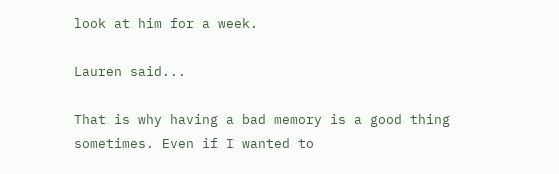look at him for a week.

Lauren said...

That is why having a bad memory is a good thing sometimes. Even if I wanted to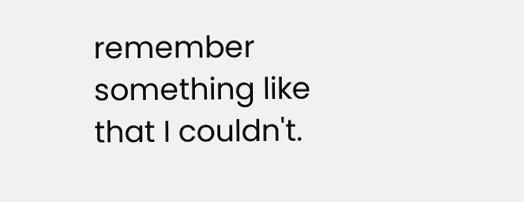remember something like that I couldn't.